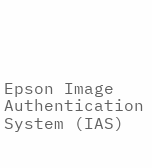Epson Image Authentication System (IAS)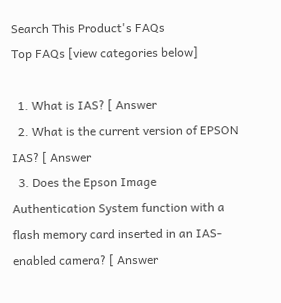Search This Product's FAQs
Top FAQs [view categories below]

  1. What is IAS? [ Answer
  2. What is the current version of EPSON IAS? [ Answer
  3. Does the Epson Image Authentication System function with a flash memory card inserted in an IAS-enabled camera? [ Answer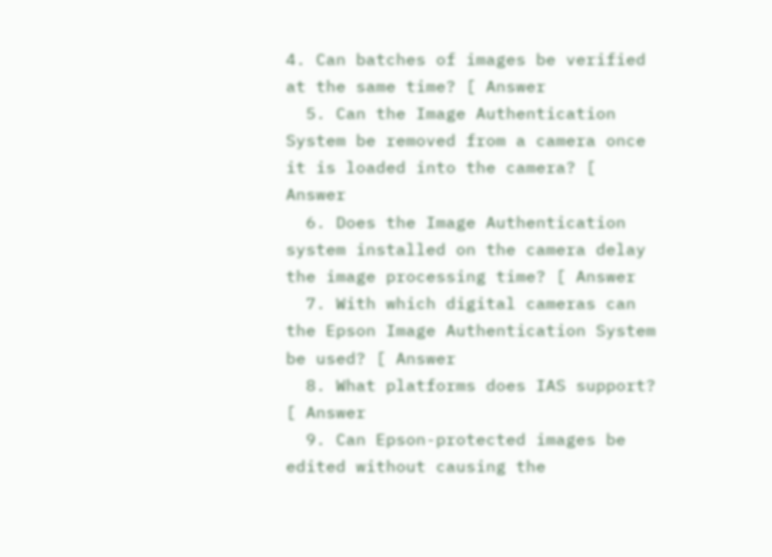4. Can batches of images be verified at the same time? [ Answer
  5. Can the Image Authentication System be removed from a camera once it is loaded into the camera? [ Answer
  6. Does the Image Authentication system installed on the camera delay the image processing time? [ Answer
  7. With which digital cameras can the Epson Image Authentication System be used? [ Answer
  8. What platforms does IAS support? [ Answer
  9. Can Epson-protected images be edited without causing the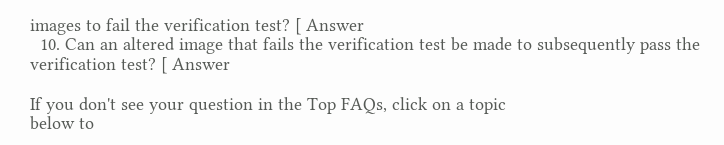images to fail the verification test? [ Answer
  10. Can an altered image that fails the verification test be made to subsequently pass the verification test? [ Answer

If you don't see your question in the Top FAQs, click on a topic
below to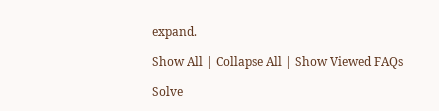expand.

Show All | Collapse All | Show Viewed FAQs

Solve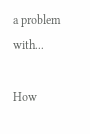a problem with...

How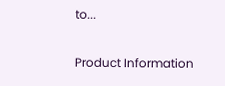to...

Product Information